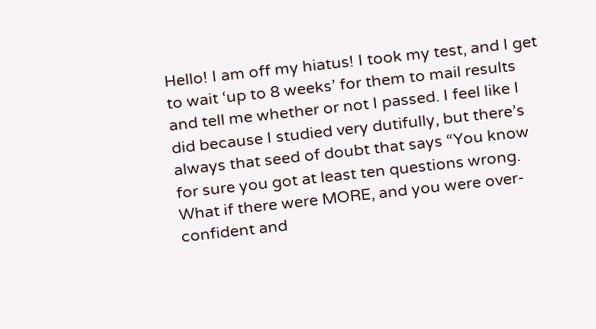Hello! I am off my hiatus! I took my test, and I get to wait ‘up to 8 weeks’ for them to mail results and tell me whether or not I passed. I feel like I did because I studied very dutifully, but there’s always that seed of doubt that says “You know for sure you got at least ten questions wrong. What if there were MORE, and you were over-confident and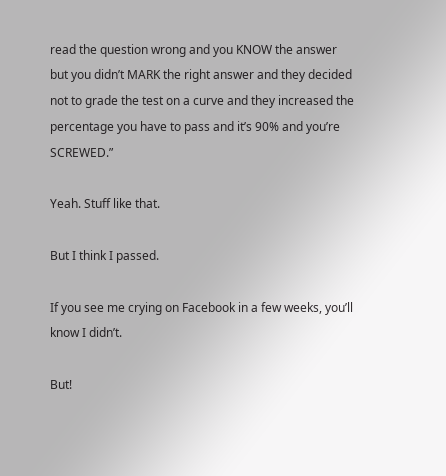read the question wrong and you KNOW the answer but you didn’t MARK the right answer and they decided not to grade the test on a curve and they increased the percentage you have to pass and it’s 90% and you’re SCREWED.”

Yeah. Stuff like that.

But I think I passed.

If you see me crying on Facebook in a few weeks, you’ll know I didn’t.

But!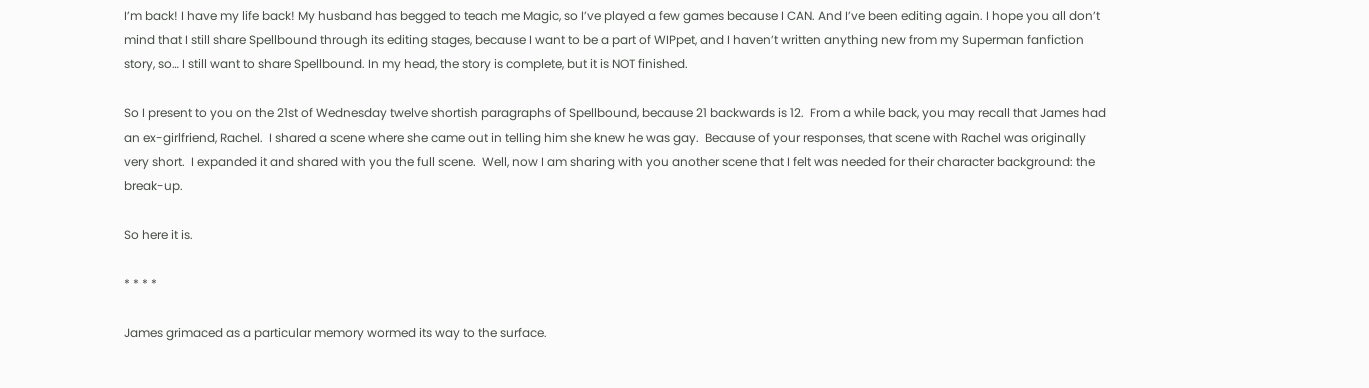I’m back! I have my life back! My husband has begged to teach me Magic, so I’ve played a few games because I CAN. And I’ve been editing again. I hope you all don’t mind that I still share Spellbound through its editing stages, because I want to be a part of WIPpet, and I haven’t written anything new from my Superman fanfiction story, so… I still want to share Spellbound. In my head, the story is complete, but it is NOT finished.

So I present to you on the 21st of Wednesday twelve shortish paragraphs of Spellbound, because 21 backwards is 12.  From a while back, you may recall that James had an ex-girlfriend, Rachel.  I shared a scene where she came out in telling him she knew he was gay.  Because of your responses, that scene with Rachel was originally very short.  I expanded it and shared with you the full scene.  Well, now I am sharing with you another scene that I felt was needed for their character background: the break-up.

So here it is.

* * * *

James grimaced as a particular memory wormed its way to the surface.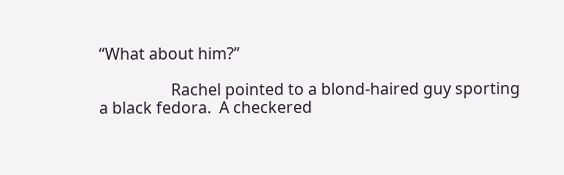“What about him?”

                  Rachel pointed to a blond-haired guy sporting a black fedora.  A checkered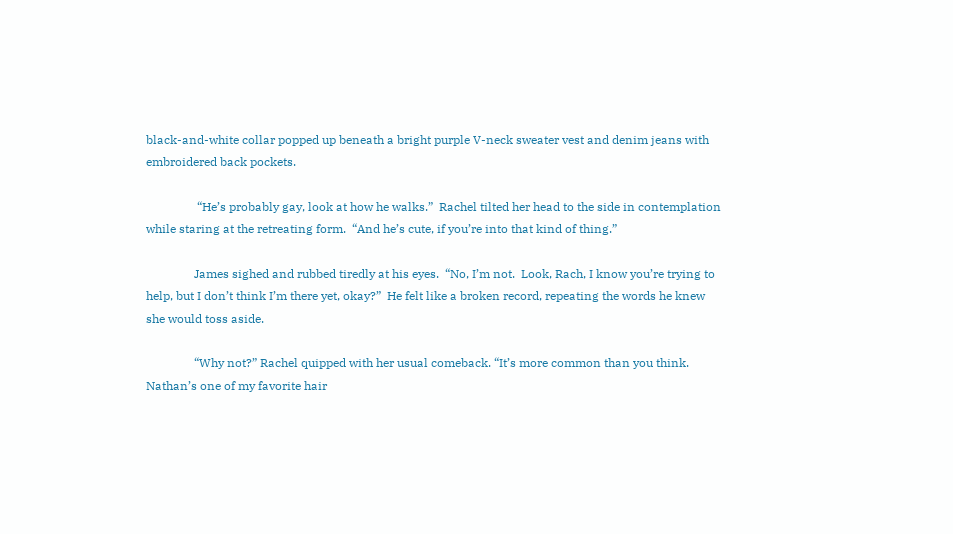black-and-white collar popped up beneath a bright purple V-neck sweater vest and denim jeans with embroidered back pockets.

                 “He’s probably gay, look at how he walks.”  Rachel tilted her head to the side in contemplation while staring at the retreating form.  “And he’s cute, if you’re into that kind of thing.”

                James sighed and rubbed tiredly at his eyes.  “No, I’m not.  Look, Rach, I know you’re trying to help, but I don’t think I’m there yet, okay?”  He felt like a broken record, repeating the words he knew she would toss aside.

                “Why not?” Rachel quipped with her usual comeback. “It’s more common than you think.  Nathan’s one of my favorite hair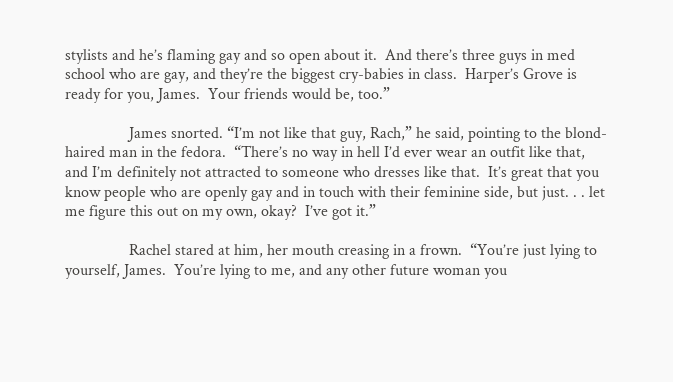stylists and he’s flaming gay and so open about it.  And there’s three guys in med school who are gay, and they’re the biggest cry-babies in class.  Harper’s Grove is ready for you, James.  Your friends would be, too.”

                James snorted. “I’m not like that guy, Rach,” he said, pointing to the blond-haired man in the fedora.  “There’s no way in hell I’d ever wear an outfit like that, and I’m definitely not attracted to someone who dresses like that.  It’s great that you know people who are openly gay and in touch with their feminine side, but just. . . let me figure this out on my own, okay?  I’ve got it.”

                Rachel stared at him, her mouth creasing in a frown.  “You’re just lying to yourself, James.  You’re lying to me, and any other future woman you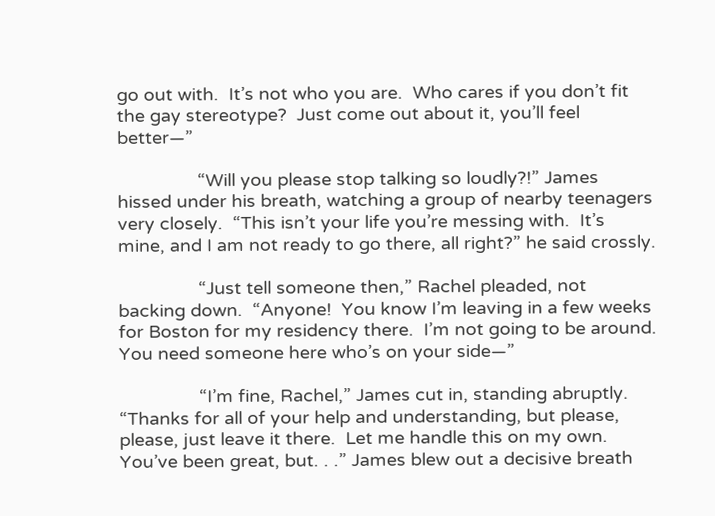go out with.  It’s not who you are.  Who cares if you don’t fit the gay stereotype?  Just come out about it, you’ll feel better—”

                “Will you please stop talking so loudly?!” James hissed under his breath, watching a group of nearby teenagers very closely.  “This isn’t your life you’re messing with.  It’s mine, and I am not ready to go there, all right?” he said crossly.

                “Just tell someone then,” Rachel pleaded, not backing down.  “Anyone!  You know I’m leaving in a few weeks for Boston for my residency there.  I’m not going to be around.  You need someone here who’s on your side—”

                “I’m fine, Rachel,” James cut in, standing abruptly.  “Thanks for all of your help and understanding, but please, please, just leave it there.  Let me handle this on my own.  You’ve been great, but. . .” James blew out a decisive breath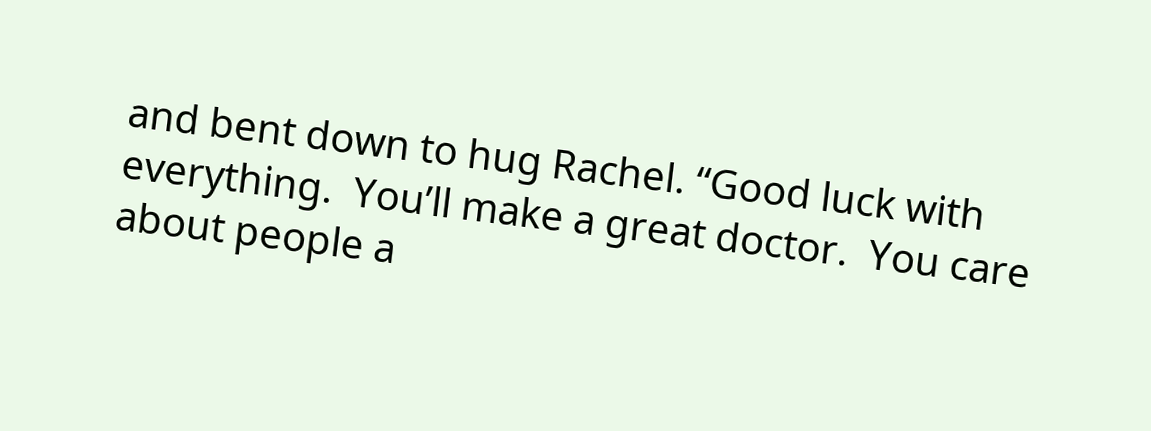and bent down to hug Rachel. “Good luck with everything.  You’ll make a great doctor.  You care about people a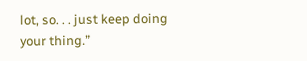lot, so. . . just keep doing your thing.”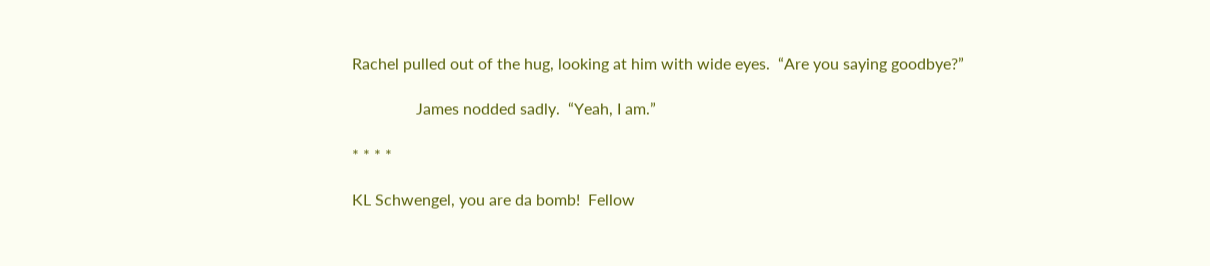Rachel pulled out of the hug, looking at him with wide eyes.  “Are you saying goodbye?”

                James nodded sadly.  “Yeah, I am.”

* * * *

KL Schwengel, you are da bomb!  Fellow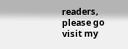readers, please go visit my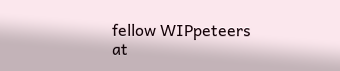fellow WIPpeteers at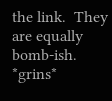the link.  They are equally bomb-ish.  *grins*